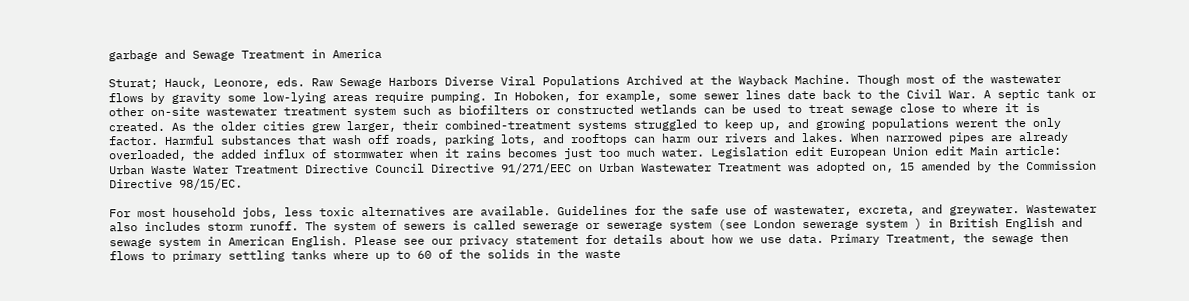garbage and Sewage Treatment in America

Sturat; Hauck, Leonore, eds. Raw Sewage Harbors Diverse Viral Populations Archived at the Wayback Machine. Though most of the wastewater flows by gravity some low-lying areas require pumping. In Hoboken, for example, some sewer lines date back to the Civil War. A septic tank or other on-site wastewater treatment system such as biofilters or constructed wetlands can be used to treat sewage close to where it is created. As the older cities grew larger, their combined-treatment systems struggled to keep up, and growing populations werent the only factor. Harmful substances that wash off roads, parking lots, and rooftops can harm our rivers and lakes. When narrowed pipes are already overloaded, the added influx of stormwater when it rains becomes just too much water. Legislation edit European Union edit Main article: Urban Waste Water Treatment Directive Council Directive 91/271/EEC on Urban Wastewater Treatment was adopted on, 15 amended by the Commission Directive 98/15/EC.

For most household jobs, less toxic alternatives are available. Guidelines for the safe use of wastewater, excreta, and greywater. Wastewater also includes storm runoff. The system of sewers is called sewerage or sewerage system (see London sewerage system ) in British English and sewage system in American English. Please see our privacy statement for details about how we use data. Primary Treatment, the sewage then flows to primary settling tanks where up to 60 of the solids in the waste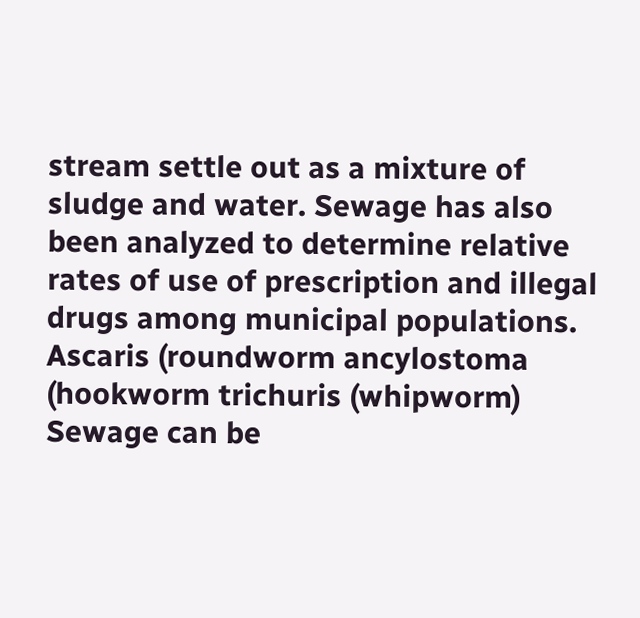stream settle out as a mixture of sludge and water. Sewage has also been analyzed to determine relative rates of use of prescription and illegal drugs among municipal populations. Ascaris (roundworm ancylostoma (hookworm trichuris (whipworm) Sewage can be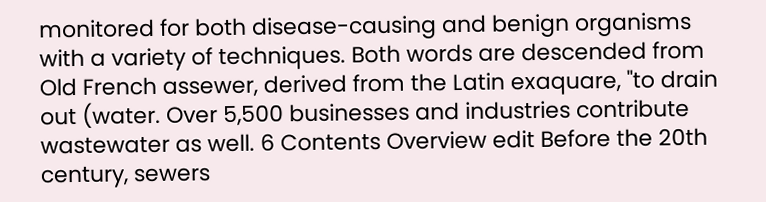monitored for both disease-causing and benign organisms with a variety of techniques. Both words are descended from Old French assewer, derived from the Latin exaquare, "to drain out (water. Over 5,500 businesses and industries contribute wastewater as well. 6 Contents Overview edit Before the 20th century, sewers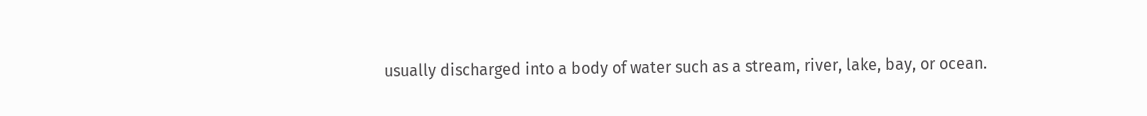usually discharged into a body of water such as a stream, river, lake, bay, or ocean.